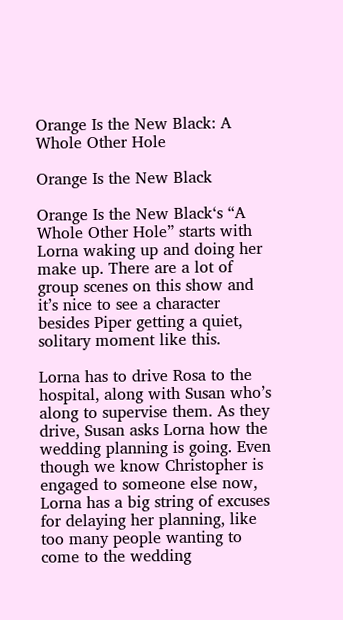Orange Is the New Black: A Whole Other Hole

Orange Is the New Black

Orange Is the New Black‘s “A Whole Other Hole” starts with Lorna waking up and doing her make up. There are a lot of group scenes on this show and it’s nice to see a character besides Piper getting a quiet, solitary moment like this.

Lorna has to drive Rosa to the hospital, along with Susan who’s along to supervise them. As they drive, Susan asks Lorna how the wedding planning is going. Even though we know Christopher is engaged to someone else now, Lorna has a big string of excuses for delaying her planning, like too many people wanting to come to the wedding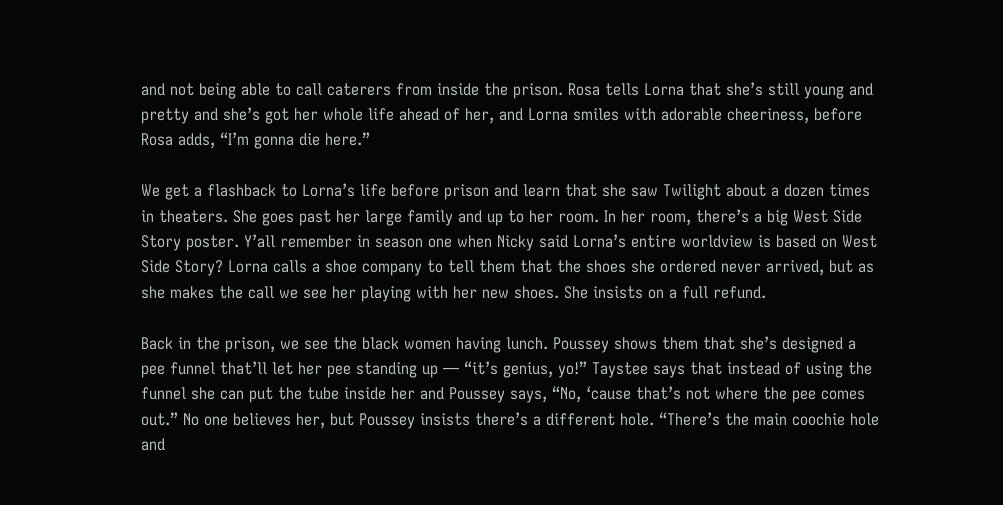and not being able to call caterers from inside the prison. Rosa tells Lorna that she’s still young and pretty and she’s got her whole life ahead of her, and Lorna smiles with adorable cheeriness, before Rosa adds, “I’m gonna die here.”

We get a flashback to Lorna’s life before prison and learn that she saw Twilight about a dozen times in theaters. She goes past her large family and up to her room. In her room, there’s a big West Side Story poster. Y’all remember in season one when Nicky said Lorna’s entire worldview is based on West Side Story? Lorna calls a shoe company to tell them that the shoes she ordered never arrived, but as she makes the call we see her playing with her new shoes. She insists on a full refund.

Back in the prison, we see the black women having lunch. Poussey shows them that she’s designed a pee funnel that’ll let her pee standing up — “it’s genius, yo!” Taystee says that instead of using the funnel she can put the tube inside her and Poussey says, “No, ‘cause that’s not where the pee comes out.” No one believes her, but Poussey insists there’s a different hole. “There’s the main coochie hole and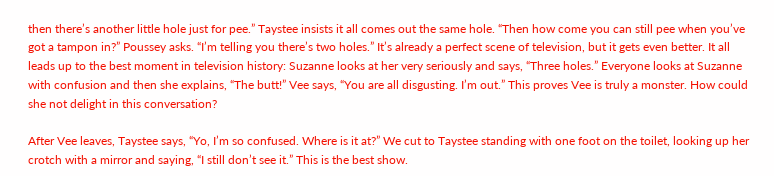then there’s another little hole just for pee.” Taystee insists it all comes out the same hole. “Then how come you can still pee when you’ve got a tampon in?” Poussey asks. “I’m telling you there’s two holes.” It’s already a perfect scene of television, but it gets even better. It all leads up to the best moment in television history: Suzanne looks at her very seriously and says, “Three holes.” Everyone looks at Suzanne with confusion and then she explains, “The butt!” Vee says, “You are all disgusting. I’m out.” This proves Vee is truly a monster. How could she not delight in this conversation?

After Vee leaves, Taystee says, “Yo, I’m so confused. Where is it at?” We cut to Taystee standing with one foot on the toilet, looking up her crotch with a mirror and saying, “I still don’t see it.” This is the best show.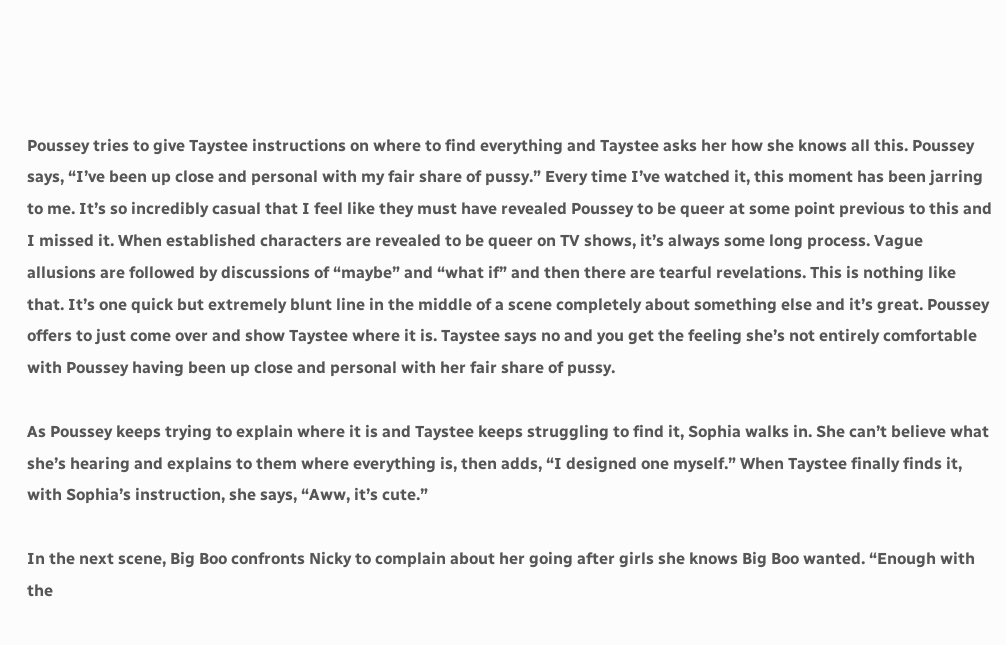Poussey tries to give Taystee instructions on where to find everything and Taystee asks her how she knows all this. Poussey says, “I’ve been up close and personal with my fair share of pussy.” Every time I’ve watched it, this moment has been jarring to me. It’s so incredibly casual that I feel like they must have revealed Poussey to be queer at some point previous to this and I missed it. When established characters are revealed to be queer on TV shows, it’s always some long process. Vague allusions are followed by discussions of “maybe” and “what if” and then there are tearful revelations. This is nothing like that. It’s one quick but extremely blunt line in the middle of a scene completely about something else and it’s great. Poussey offers to just come over and show Taystee where it is. Taystee says no and you get the feeling she’s not entirely comfortable with Poussey having been up close and personal with her fair share of pussy.

As Poussey keeps trying to explain where it is and Taystee keeps struggling to find it, Sophia walks in. She can’t believe what she’s hearing and explains to them where everything is, then adds, “I designed one myself.” When Taystee finally finds it, with Sophia’s instruction, she says, “Aww, it’s cute.”

In the next scene, Big Boo confronts Nicky to complain about her going after girls she knows Big Boo wanted. “Enough with the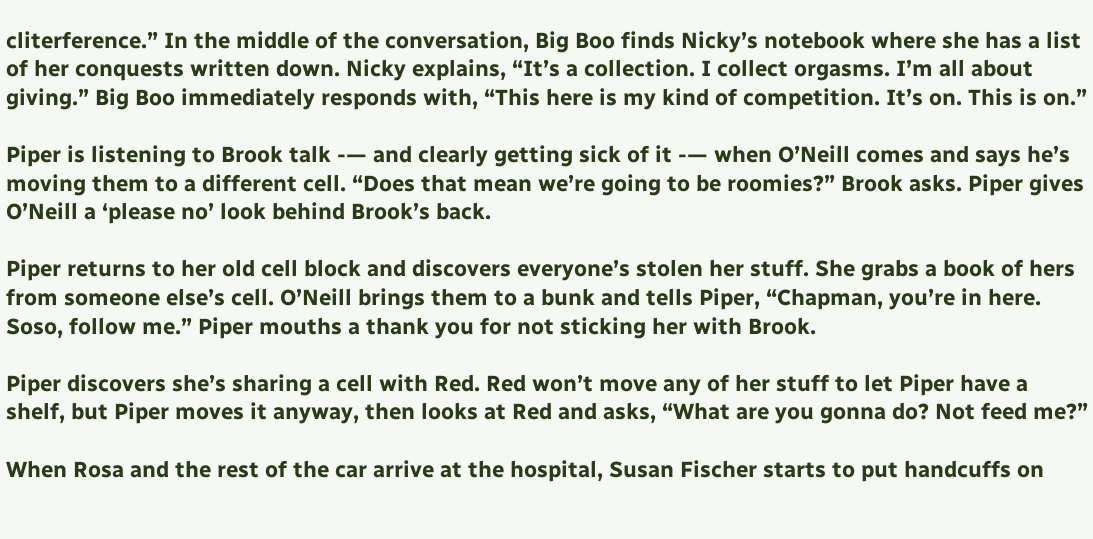cliterference.” In the middle of the conversation, Big Boo finds Nicky’s notebook where she has a list of her conquests written down. Nicky explains, “It’s a collection. I collect orgasms. I’m all about giving.” Big Boo immediately responds with, “This here is my kind of competition. It’s on. This is on.”

Piper is listening to Brook talk -— and clearly getting sick of it -— when O’Neill comes and says he’s moving them to a different cell. “Does that mean we’re going to be roomies?” Brook asks. Piper gives O’Neill a ‘please no’ look behind Brook’s back.

Piper returns to her old cell block and discovers everyone’s stolen her stuff. She grabs a book of hers from someone else’s cell. O’Neill brings them to a bunk and tells Piper, “Chapman, you’re in here. Soso, follow me.” Piper mouths a thank you for not sticking her with Brook.

Piper discovers she’s sharing a cell with Red. Red won’t move any of her stuff to let Piper have a shelf, but Piper moves it anyway, then looks at Red and asks, “What are you gonna do? Not feed me?”

When Rosa and the rest of the car arrive at the hospital, Susan Fischer starts to put handcuffs on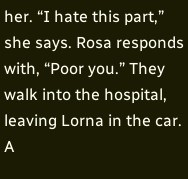her. “I hate this part,” she says. Rosa responds with, “Poor you.” They walk into the hospital, leaving Lorna in the car. A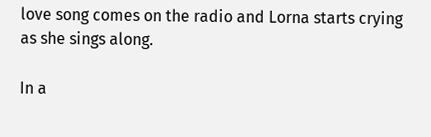love song comes on the radio and Lorna starts crying as she sings along.

In a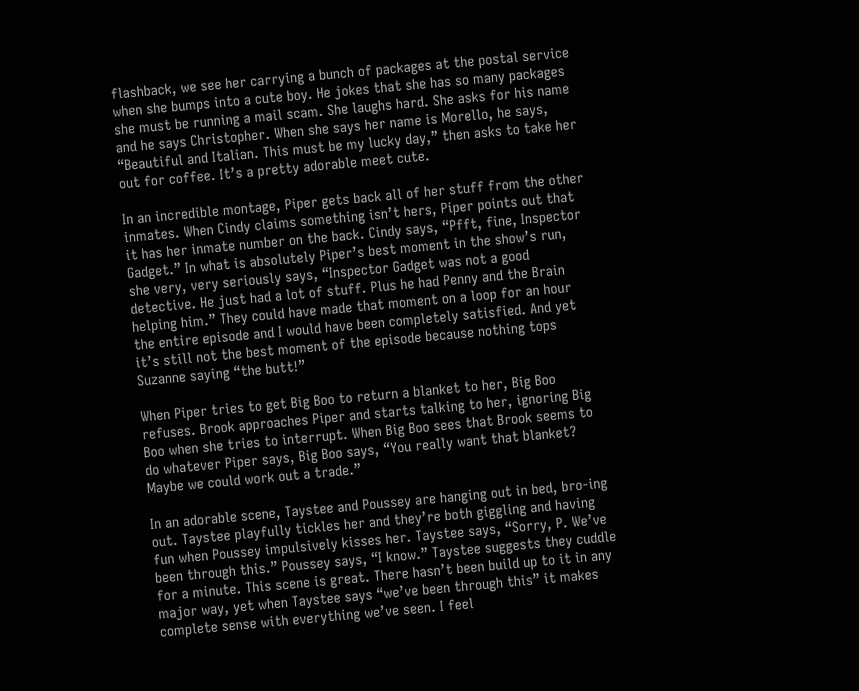flashback, we see her carrying a bunch of packages at the postal service when she bumps into a cute boy. He jokes that she has so many packages she must be running a mail scam. She laughs hard. She asks for his name and he says Christopher. When she says her name is Morello, he says, “Beautiful and Italian. This must be my lucky day,” then asks to take her out for coffee. It’s a pretty adorable meet cute.

In an incredible montage, Piper gets back all of her stuff from the other inmates. When Cindy claims something isn’t hers, Piper points out that it has her inmate number on the back. Cindy says, “Pfft, fine, Inspector Gadget.” In what is absolutely Piper’s best moment in the show’s run, she very, very seriously says, “Inspector Gadget was not a good detective. He just had a lot of stuff. Plus he had Penny and the Brain helping him.” They could have made that moment on a loop for an hour the entire episode and I would have been completely satisfied. And yet it’s still not the best moment of the episode because nothing tops Suzanne saying “the butt!”

When Piper tries to get Big Boo to return a blanket to her, Big Boo refuses. Brook approaches Piper and starts talking to her, ignoring Big Boo when she tries to interrupt. When Big Boo sees that Brook seems to do whatever Piper says, Big Boo says, “You really want that blanket? Maybe we could work out a trade.”

In an adorable scene, Taystee and Poussey are hanging out in bed, bro-ing out. Taystee playfully tickles her and they’re both giggling and having fun when Poussey impulsively kisses her. Taystee says, “Sorry, P. We’ve been through this.” Poussey says, “I know.” Taystee suggests they cuddle for a minute. This scene is great. There hasn’t been build up to it in any major way, yet when Taystee says “we’ve been through this” it makes complete sense with everything we’ve seen. I feel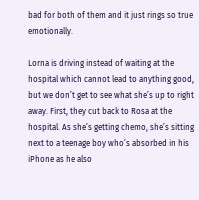bad for both of them and it just rings so true emotionally.

Lorna is driving instead of waiting at the hospital which cannot lead to anything good, but we don’t get to see what she’s up to right away. First, they cut back to Rosa at the hospital. As she’s getting chemo, she’s sitting next to a teenage boy who’s absorbed in his iPhone as he also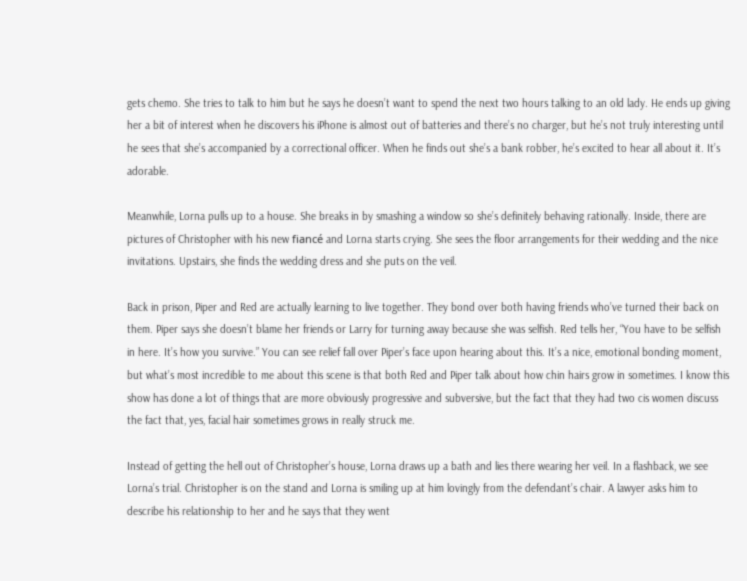gets chemo. She tries to talk to him but he says he doesn’t want to spend the next two hours talking to an old lady. He ends up giving her a bit of interest when he discovers his iPhone is almost out of batteries and there’s no charger, but he’s not truly interesting until he sees that she’s accompanied by a correctional officer. When he finds out she’s a bank robber, he’s excited to hear all about it. It’s adorable.

Meanwhile, Lorna pulls up to a house. She breaks in by smashing a window so she’s definitely behaving rationally. Inside, there are pictures of Christopher with his new fiancé and Lorna starts crying. She sees the floor arrangements for their wedding and the nice invitations. Upstairs, she finds the wedding dress and she puts on the veil.

Back in prison, Piper and Red are actually learning to live together. They bond over both having friends who’ve turned their back on them. Piper says she doesn’t blame her friends or Larry for turning away because she was selfish. Red tells her, “You have to be selfish in here. It’s how you survive.” You can see relief fall over Piper’s face upon hearing about this. It’s a nice, emotional bonding moment, but what’s most incredible to me about this scene is that both Red and Piper talk about how chin hairs grow in sometimes. I know this show has done a lot of things that are more obviously progressive and subversive, but the fact that they had two cis women discuss the fact that, yes, facial hair sometimes grows in really struck me.

Instead of getting the hell out of Christopher’s house, Lorna draws up a bath and lies there wearing her veil. In a flashback, we see Lorna’s trial. Christopher is on the stand and Lorna is smiling up at him lovingly from the defendant’s chair. A lawyer asks him to describe his relationship to her and he says that they went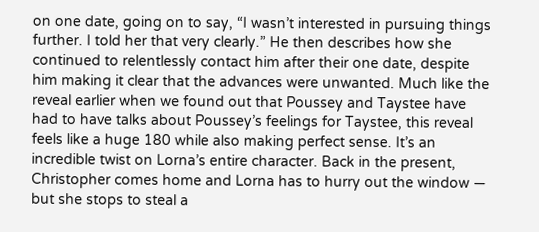on one date, going on to say, “I wasn’t interested in pursuing things further. I told her that very clearly.” He then describes how she continued to relentlessly contact him after their one date, despite him making it clear that the advances were unwanted. Much like the reveal earlier when we found out that Poussey and Taystee have had to have talks about Poussey’s feelings for Taystee, this reveal feels like a huge 180 while also making perfect sense. It’s an incredible twist on Lorna’s entire character. Back in the present, Christopher comes home and Lorna has to hurry out the window — but she stops to steal a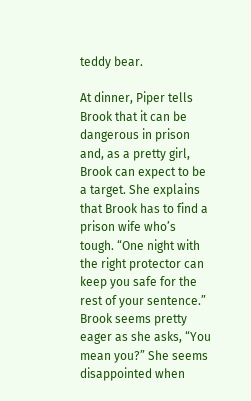teddy bear.

At dinner, Piper tells Brook that it can be dangerous in prison and, as a pretty girl, Brook can expect to be a target. She explains that Brook has to find a prison wife who’s tough. “One night with the right protector can keep you safe for the rest of your sentence.” Brook seems pretty eager as she asks, “You mean you?” She seems disappointed when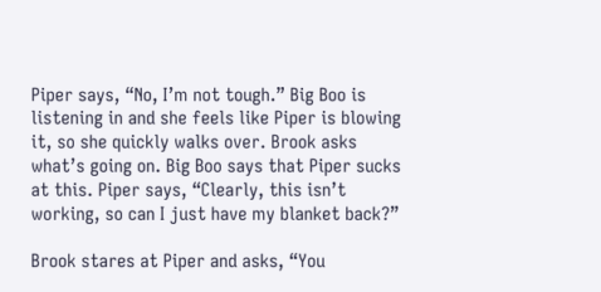Piper says, “No, I’m not tough.” Big Boo is listening in and she feels like Piper is blowing it, so she quickly walks over. Brook asks what’s going on. Big Boo says that Piper sucks at this. Piper says, “Clearly, this isn’t working, so can I just have my blanket back?”

Brook stares at Piper and asks, “You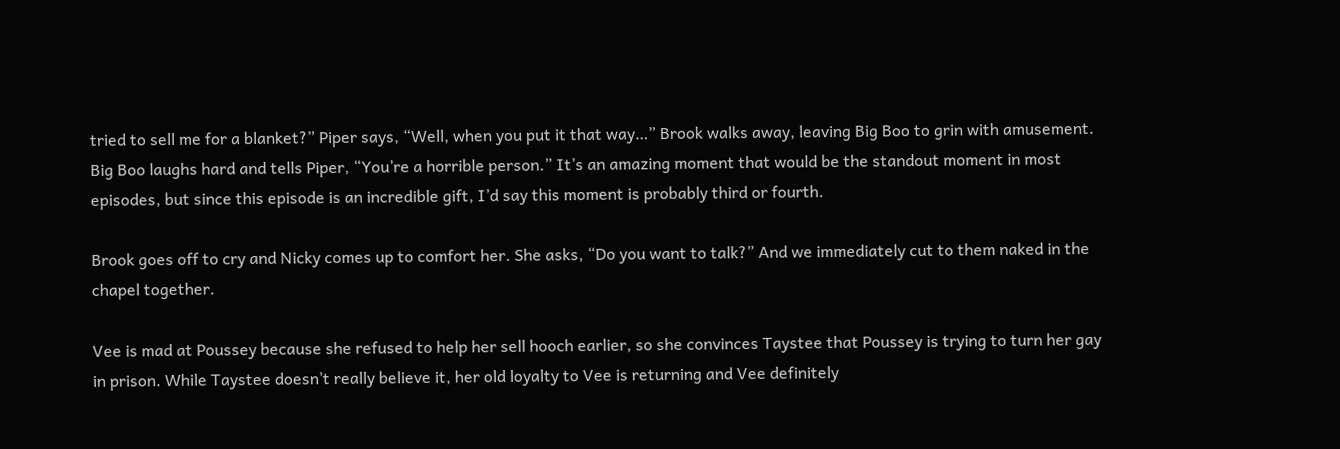tried to sell me for a blanket?” Piper says, “Well, when you put it that way…” Brook walks away, leaving Big Boo to grin with amusement. Big Boo laughs hard and tells Piper, “You’re a horrible person.” It’s an amazing moment that would be the standout moment in most episodes, but since this episode is an incredible gift, I’d say this moment is probably third or fourth.

Brook goes off to cry and Nicky comes up to comfort her. She asks, “Do you want to talk?” And we immediately cut to them naked in the chapel together.

Vee is mad at Poussey because she refused to help her sell hooch earlier, so she convinces Taystee that Poussey is trying to turn her gay in prison. While Taystee doesn’t really believe it, her old loyalty to Vee is returning and Vee definitely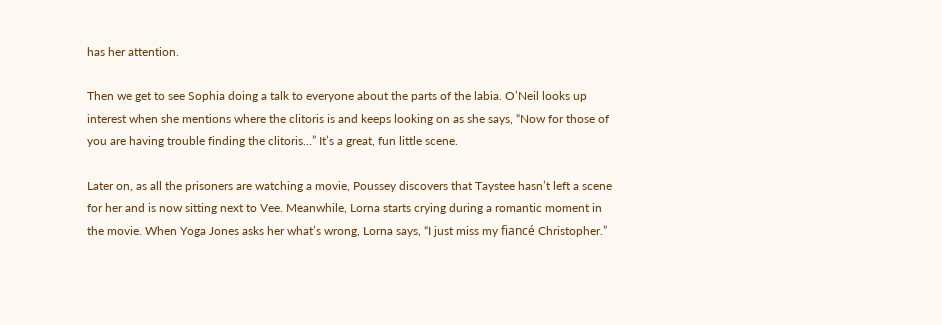has her attention.

Then we get to see Sophia doing a talk to everyone about the parts of the labia. O’Neil looks up interest when she mentions where the clitoris is and keeps looking on as she says, “Now for those of you are having trouble finding the clitoris…” It’s a great, fun little scene.

Later on, as all the prisoners are watching a movie, Poussey discovers that Taystee hasn’t left a scene for her and is now sitting next to Vee. Meanwhile, Lorna starts crying during a romantic moment in the movie. When Yoga Jones asks her what’s wrong, Lorna says, “I just miss my fiancé Christopher.”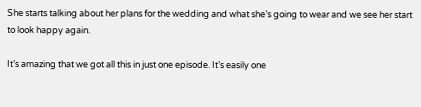She starts talking about her plans for the wedding and what she’s going to wear and we see her start to look happy again.

It’s amazing that we got all this in just one episode. It’s easily one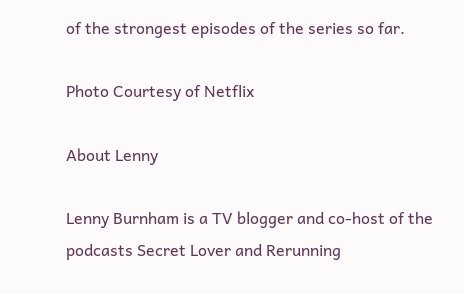of the strongest episodes of the series so far.

Photo Courtesy of Netflix

About Lenny

Lenny Burnham is a TV blogger and co-host of the podcasts Secret Lover and Rerunning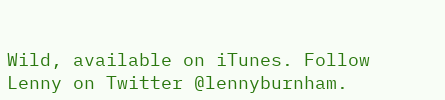Wild, available on iTunes. Follow Lenny on Twitter @lennyburnham.